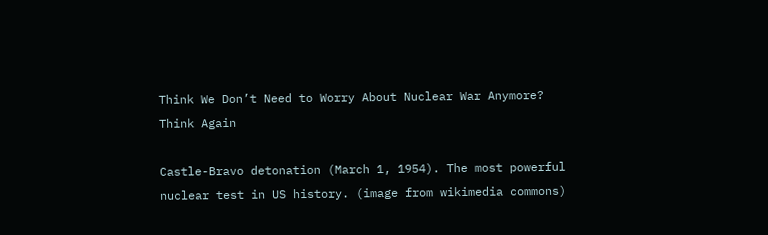Think We Don’t Need to Worry About Nuclear War Anymore? Think Again

Castle-Bravo detonation (March 1, 1954). The most powerful nuclear test in US history. (image from wikimedia commons)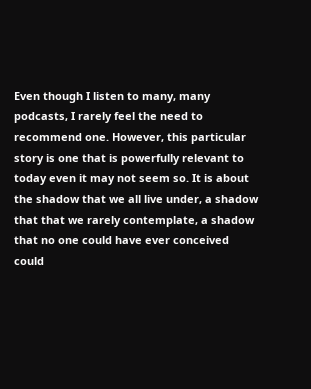Even though I listen to many, many podcasts, I rarely feel the need to recommend one. However, this particular story is one that is powerfully relevant to today even it may not seem so. It is about the shadow that we all live under, a shadow that that we rarely contemplate, a shadow that no one could have ever conceived could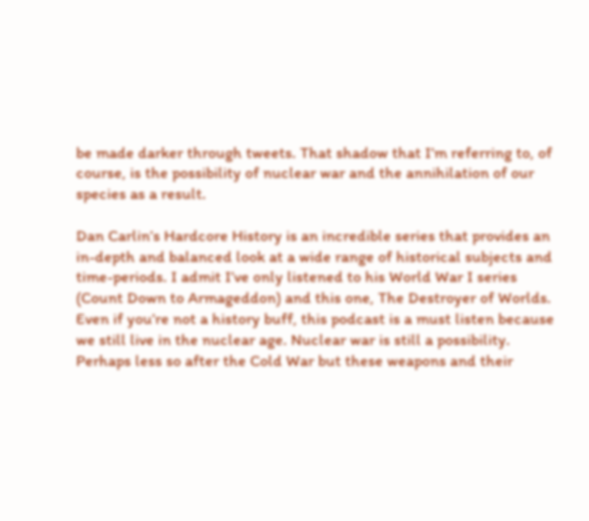be made darker through tweets. That shadow that I’m referring to, of course, is the possibility of nuclear war and the annihilation of our species as a result.

Dan Carlin’s Hardcore History is an incredible series that provides an in-depth and balanced look at a wide range of historical subjects and time-periods. I admit I’ve only listened to his World War I series (Count Down to Armageddon) and this one, The Destroyer of Worlds. Even if you’re not a history buff, this podcast is a must listen because we still live in the nuclear age. Nuclear war is still a possibility. Perhaps less so after the Cold War but these weapons and their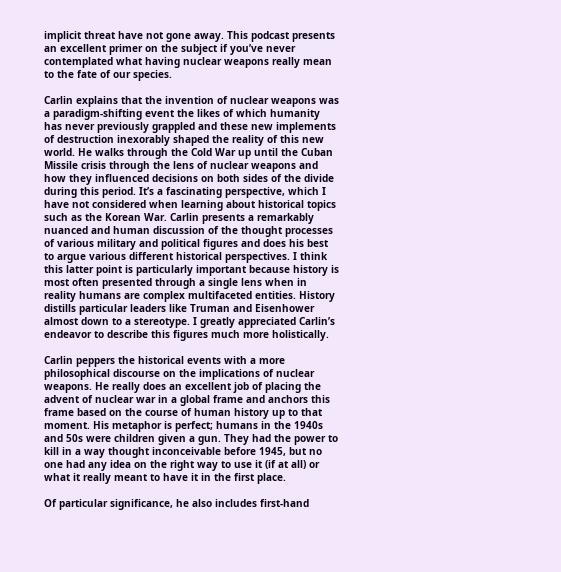implicit threat have not gone away. This podcast presents an excellent primer on the subject if you’ve never contemplated what having nuclear weapons really mean to the fate of our species.

Carlin explains that the invention of nuclear weapons was a paradigm-shifting event the likes of which humanity has never previously grappled and these new implements of destruction inexorably shaped the reality of this new world. He walks through the Cold War up until the Cuban Missile crisis through the lens of nuclear weapons and how they influenced decisions on both sides of the divide during this period. It’s a fascinating perspective, which I have not considered when learning about historical topics such as the Korean War. Carlin presents a remarkably nuanced and human discussion of the thought processes of various military and political figures and does his best to argue various different historical perspectives. I think this latter point is particularly important because history is most often presented through a single lens when in reality humans are complex multifaceted entities. History distills particular leaders like Truman and Eisenhower almost down to a stereotype. I greatly appreciated Carlin’s endeavor to describe this figures much more holistically.

Carlin peppers the historical events with a more philosophical discourse on the implications of nuclear weapons. He really does an excellent job of placing the advent of nuclear war in a global frame and anchors this frame based on the course of human history up to that moment. His metaphor is perfect; humans in the 1940s and 50s were children given a gun. They had the power to kill in a way thought inconceivable before 1945, but no one had any idea on the right way to use it (if at all) or what it really meant to have it in the first place.

Of particular significance, he also includes first-hand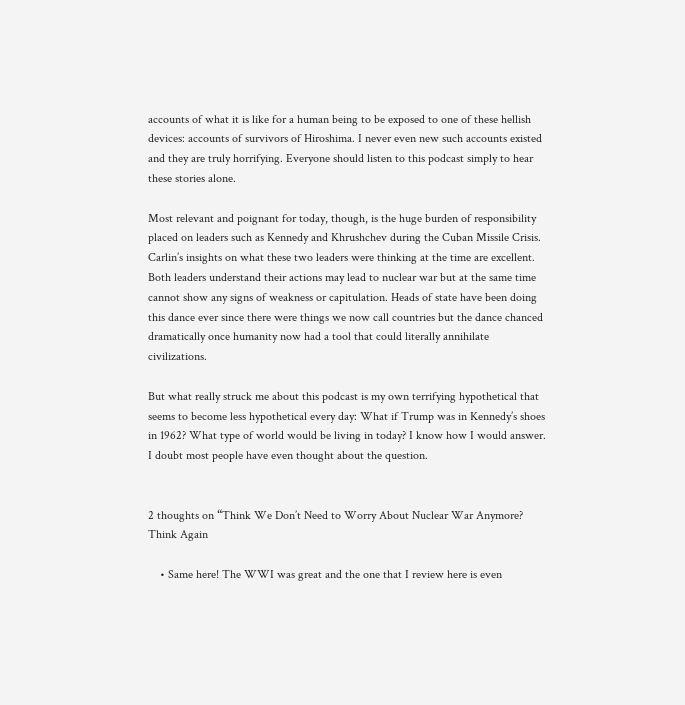accounts of what it is like for a human being to be exposed to one of these hellish devices: accounts of survivors of Hiroshima. I never even new such accounts existed and they are truly horrifying. Everyone should listen to this podcast simply to hear these stories alone.

Most relevant and poignant for today, though, is the huge burden of responsibility placed on leaders such as Kennedy and Khrushchev during the Cuban Missile Crisis. Carlin’s insights on what these two leaders were thinking at the time are excellent. Both leaders understand their actions may lead to nuclear war but at the same time cannot show any signs of weakness or capitulation. Heads of state have been doing this dance ever since there were things we now call countries but the dance chanced dramatically once humanity now had a tool that could literally annihilate civilizations.

But what really struck me about this podcast is my own terrifying hypothetical that seems to become less hypothetical every day: What if Trump was in Kennedy’s shoes in 1962? What type of world would be living in today? I know how I would answer. I doubt most people have even thought about the question.


2 thoughts on “Think We Don’t Need to Worry About Nuclear War Anymore? Think Again

    • Same here! The WWI was great and the one that I review here is even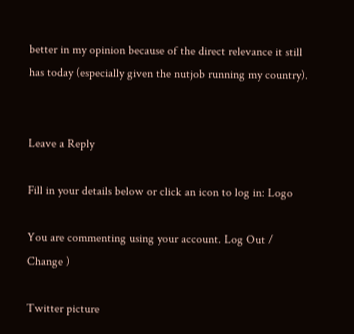better in my opinion because of the direct relevance it still has today (especially given the nutjob running my country).


Leave a Reply

Fill in your details below or click an icon to log in: Logo

You are commenting using your account. Log Out /  Change )

Twitter picture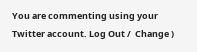You are commenting using your Twitter account. Log Out /  Change )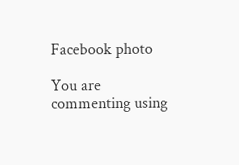Facebook photo

You are commenting using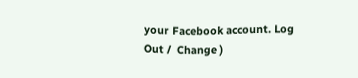your Facebook account. Log Out /  Change )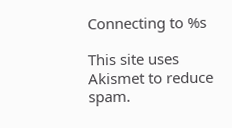Connecting to %s

This site uses Akismet to reduce spam.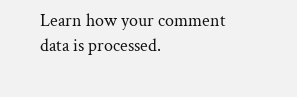Learn how your comment data is processed.